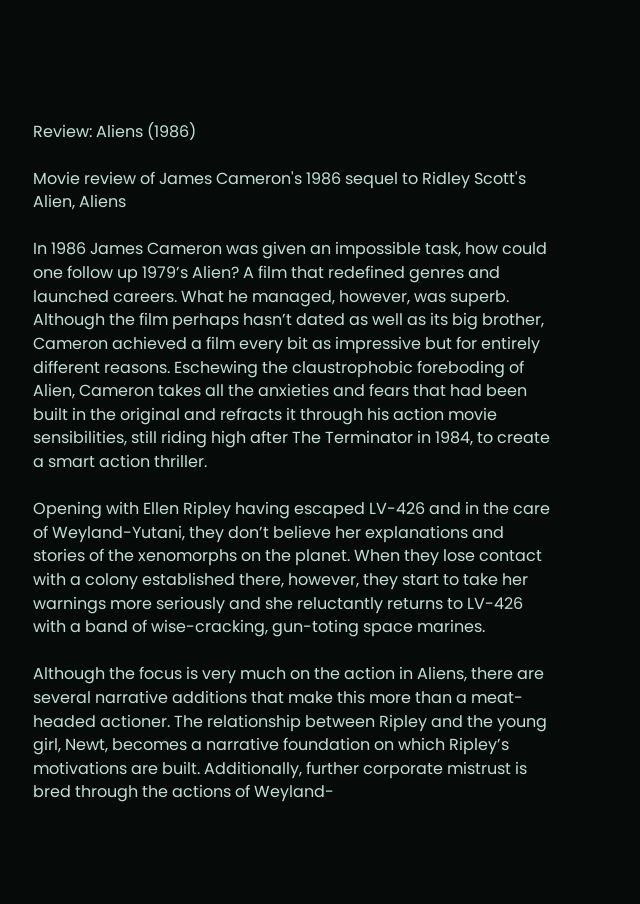Review: Aliens (1986)

Movie review of James Cameron's 1986 sequel to Ridley Scott's Alien, Aliens

In 1986 James Cameron was given an impossible task, how could one follow up 1979’s Alien? A film that redefined genres and launched careers. What he managed, however, was superb. Although the film perhaps hasn’t dated as well as its big brother, Cameron achieved a film every bit as impressive but for entirely different reasons. Eschewing the claustrophobic foreboding of Alien, Cameron takes all the anxieties and fears that had been built in the original and refracts it through his action movie sensibilities, still riding high after The Terminator in 1984, to create a smart action thriller.

Opening with Ellen Ripley having escaped LV-426 and in the care of Weyland-Yutani, they don’t believe her explanations and stories of the xenomorphs on the planet. When they lose contact with a colony established there, however, they start to take her warnings more seriously and she reluctantly returns to LV-426 with a band of wise-cracking, gun-toting space marines.

Although the focus is very much on the action in Aliens, there are several narrative additions that make this more than a meat-headed actioner. The relationship between Ripley and the young girl, Newt, becomes a narrative foundation on which Ripley’s motivations are built. Additionally, further corporate mistrust is bred through the actions of Weyland-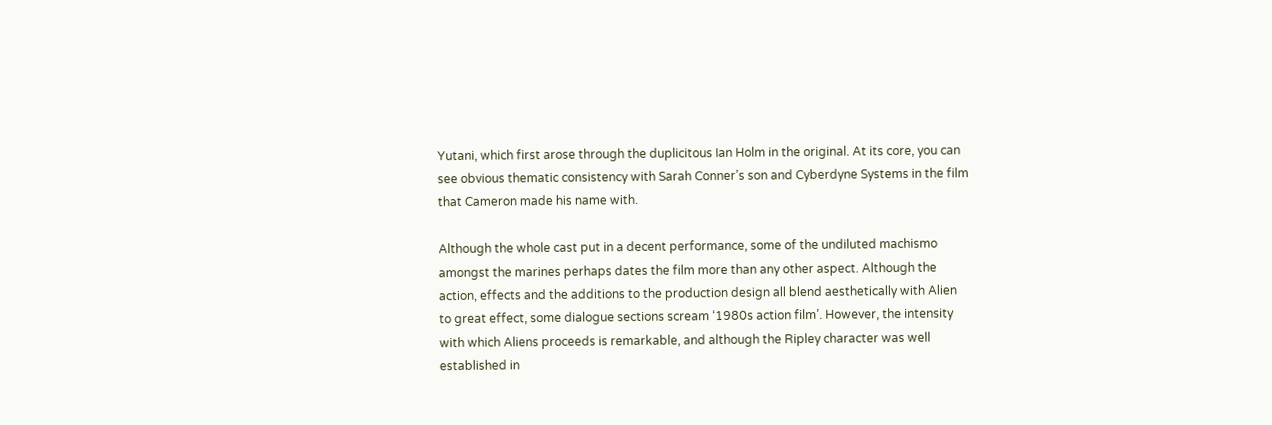Yutani, which first arose through the duplicitous Ian Holm in the original. At its core, you can see obvious thematic consistency with Sarah Conner’s son and Cyberdyne Systems in the film that Cameron made his name with.

Although the whole cast put in a decent performance, some of the undiluted machismo amongst the marines perhaps dates the film more than any other aspect. Although the action, effects and the additions to the production design all blend aesthetically with Alien to great effect, some dialogue sections scream ‘1980s action film’. However, the intensity with which Aliens proceeds is remarkable, and although the Ripley character was well established in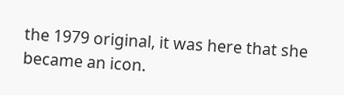the 1979 original, it was here that she became an icon.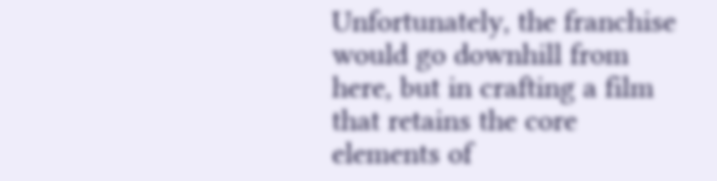Unfortunately, the franchise would go downhill from here, but in crafting a film that retains the core elements of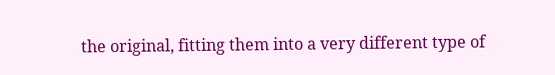the original, fitting them into a very different type of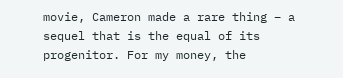movie, Cameron made a rare thing – a sequel that is the equal of its progenitor. For my money, the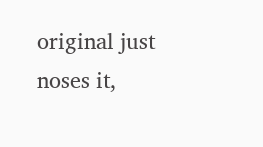original just noses it,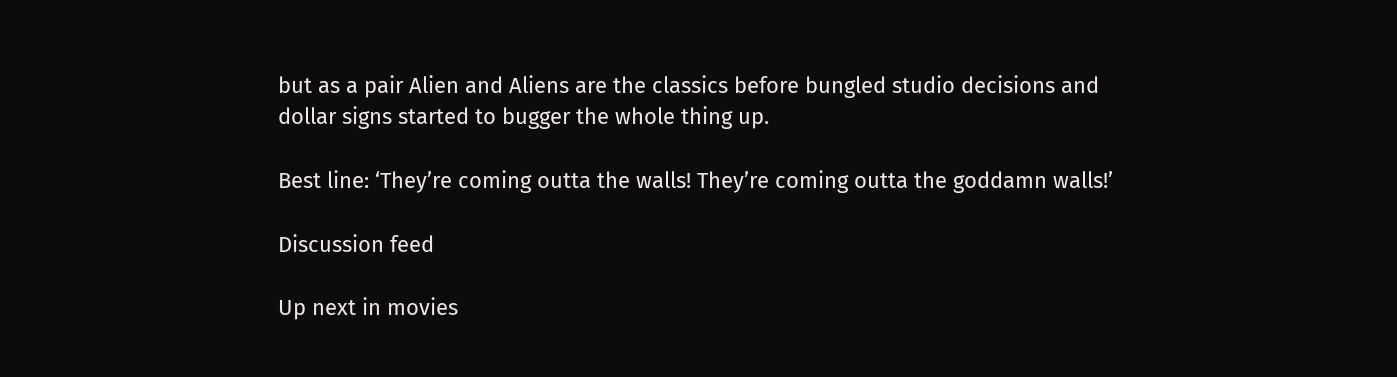but as a pair Alien and Aliens are the classics before bungled studio decisions and dollar signs started to bugger the whole thing up.

Best line: ‘They’re coming outta the walls! They’re coming outta the goddamn walls!’

Discussion feed

Up next in movies